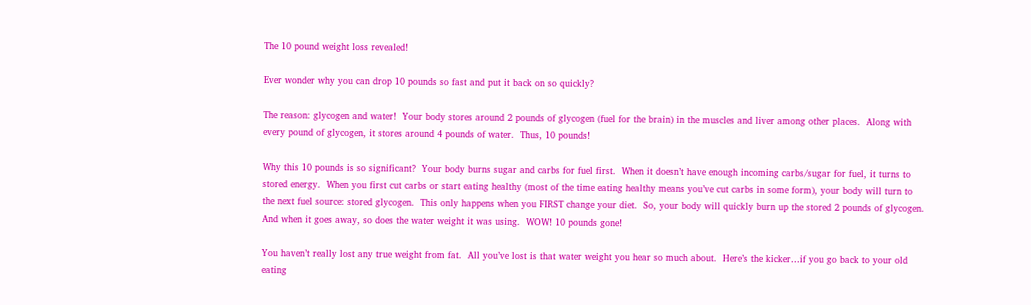The 10 pound weight loss revealed!

Ever wonder why you can drop 10 pounds so fast and put it back on so quickly?

The reason: glycogen and water!  Your body stores around 2 pounds of glycogen (fuel for the brain) in the muscles and liver among other places.  Along with every pound of glycogen, it stores around 4 pounds of water.  Thus, 10 pounds!

Why this 10 pounds is so significant?  Your body burns sugar and carbs for fuel first.  When it doesn’t have enough incoming carbs/sugar for fuel, it turns to stored energy.  When you first cut carbs or start eating healthy (most of the time eating healthy means you’ve cut carbs in some form), your body will turn to the next fuel source: stored glycogen.  This only happens when you FIRST change your diet.  So, your body will quickly burn up the stored 2 pounds of glycogen.  And when it goes away, so does the water weight it was using.  WOW! 10 pounds gone!

You haven’t really lost any true weight from fat.  All you’ve lost is that water weight you hear so much about.  Here’s the kicker…if you go back to your old eating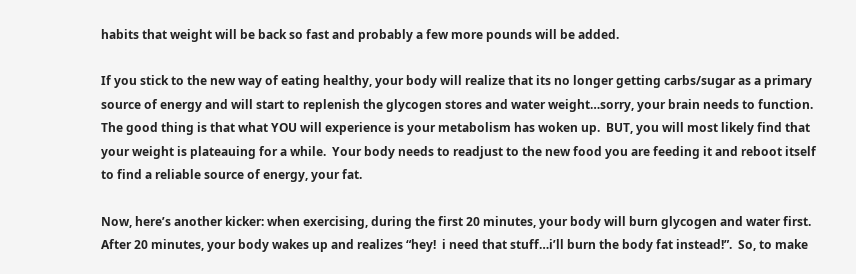habits that weight will be back so fast and probably a few more pounds will be added.

If you stick to the new way of eating healthy, your body will realize that its no longer getting carbs/sugar as a primary source of energy and will start to replenish the glycogen stores and water weight…sorry, your brain needs to function.  The good thing is that what YOU will experience is your metabolism has woken up.  BUT, you will most likely find that your weight is plateauing for a while.  Your body needs to readjust to the new food you are feeding it and reboot itself to find a reliable source of energy, your fat.

Now, here’s another kicker: when exercising, during the first 20 minutes, your body will burn glycogen and water first.  After 20 minutes, your body wakes up and realizes “hey!  i need that stuff…i’ll burn the body fat instead!”.  So, to make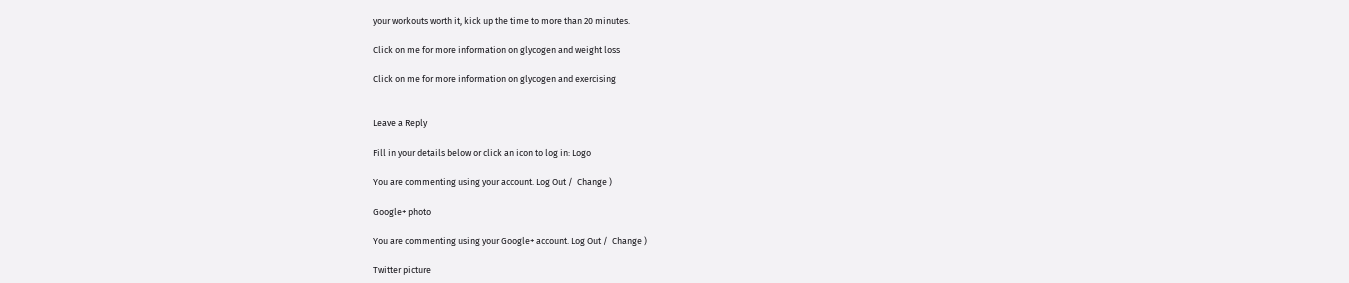your workouts worth it, kick up the time to more than 20 minutes.

Click on me for more information on glycogen and weight loss

Click on me for more information on glycogen and exercising


Leave a Reply

Fill in your details below or click an icon to log in: Logo

You are commenting using your account. Log Out /  Change )

Google+ photo

You are commenting using your Google+ account. Log Out /  Change )

Twitter picture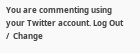You are commenting using your Twitter account. Log Out /  Change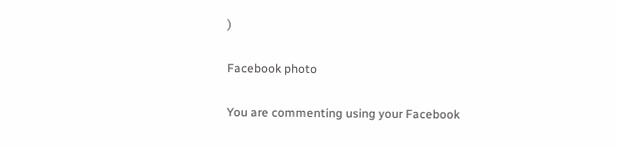)

Facebook photo

You are commenting using your Facebook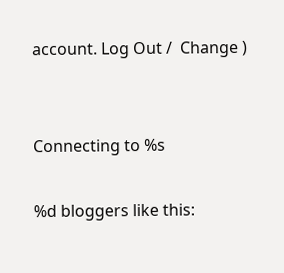account. Log Out /  Change )


Connecting to %s

%d bloggers like this: